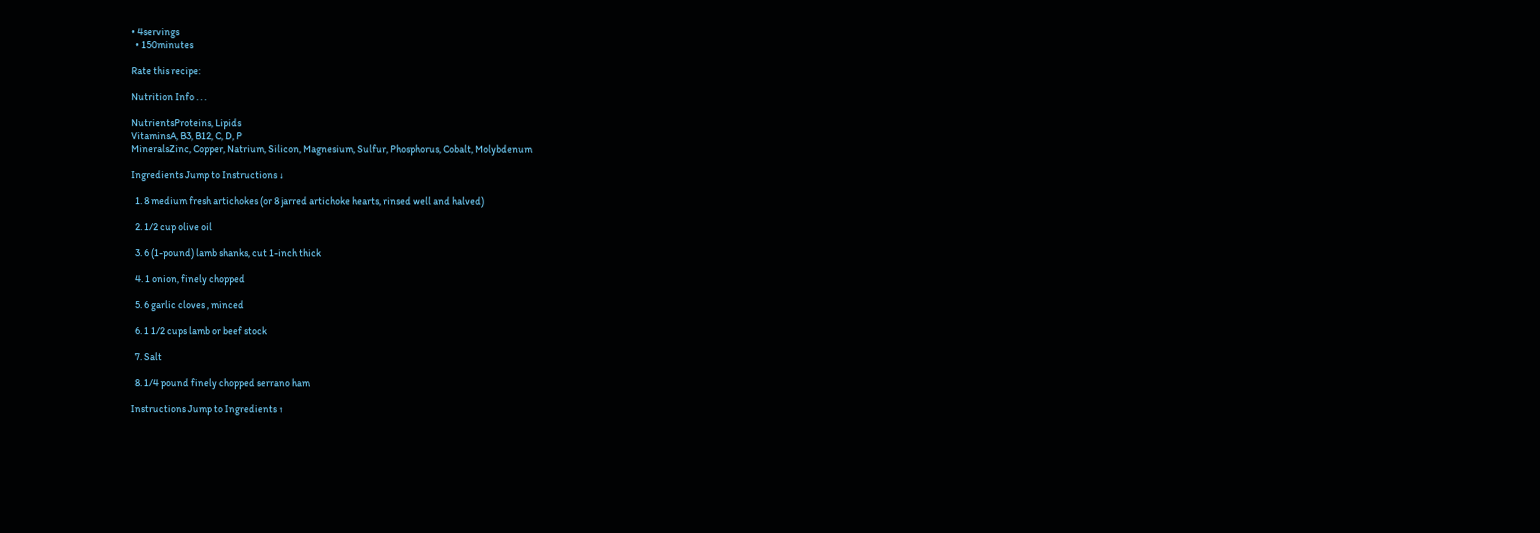• 4servings
  • 150minutes

Rate this recipe:

Nutrition Info . . .

NutrientsProteins, Lipids
VitaminsA, B3, B12, C, D, P
MineralsZinc, Copper, Natrium, Silicon, Magnesium, Sulfur, Phosphorus, Cobalt, Molybdenum

Ingredients Jump to Instructions ↓

  1. 8 medium fresh artichokes (or 8 jarred artichoke hearts, rinsed well and halved)

  2. 1/2 cup olive oil

  3. 6 (1-pound) lamb shanks, cut 1-inch thick

  4. 1 onion, finely chopped

  5. 6 garlic cloves , minced

  6. 1 1/2 cups lamb or beef stock

  7. Salt

  8. 1/4 pound finely chopped serrano ham

Instructions Jump to Ingredients ↑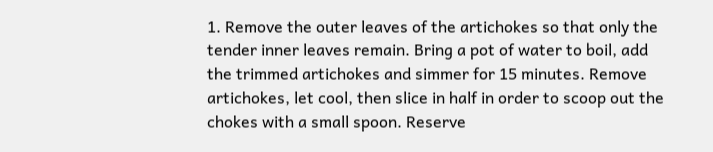1. Remove the outer leaves of the artichokes so that only the tender inner leaves remain. Bring a pot of water to boil, add the trimmed artichokes and simmer for 15 minutes. Remove artichokes, let cool, then slice in half in order to scoop out the chokes with a small spoon. Reserve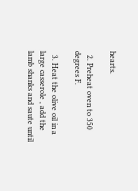hearts.

  2. Preheat oven to 350 degrees F.

  3. Heat the olive oil in a large casserole , add the lamb shanks and saute until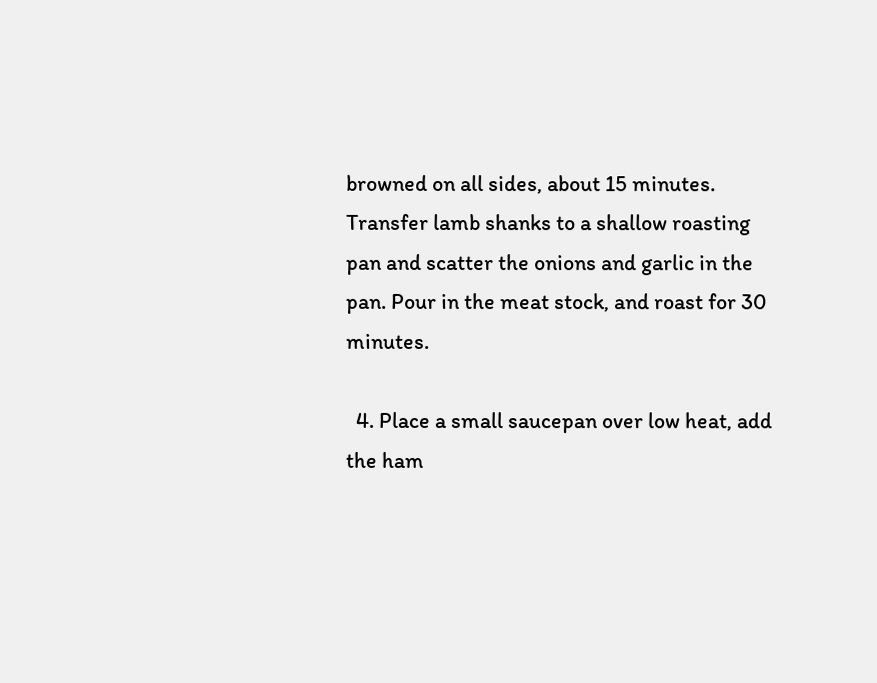browned on all sides, about 15 minutes. Transfer lamb shanks to a shallow roasting pan and scatter the onions and garlic in the pan. Pour in the meat stock, and roast for 30 minutes.

  4. Place a small saucepan over low heat, add the ham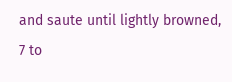and saute until lightly browned, 7 to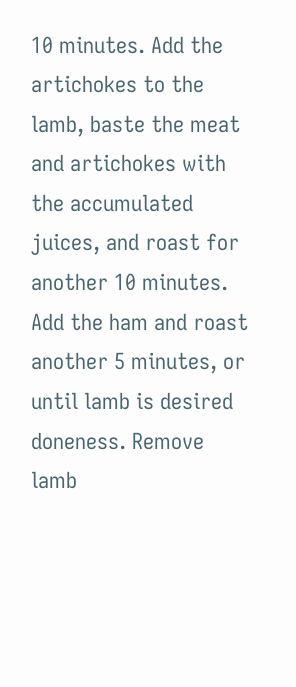10 minutes. Add the artichokes to the lamb, baste the meat and artichokes with the accumulated juices, and roast for another 10 minutes. Add the ham and roast another 5 minutes, or until lamb is desired doneness. Remove lamb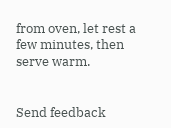from oven, let rest a few minutes, then serve warm.


Send feedback